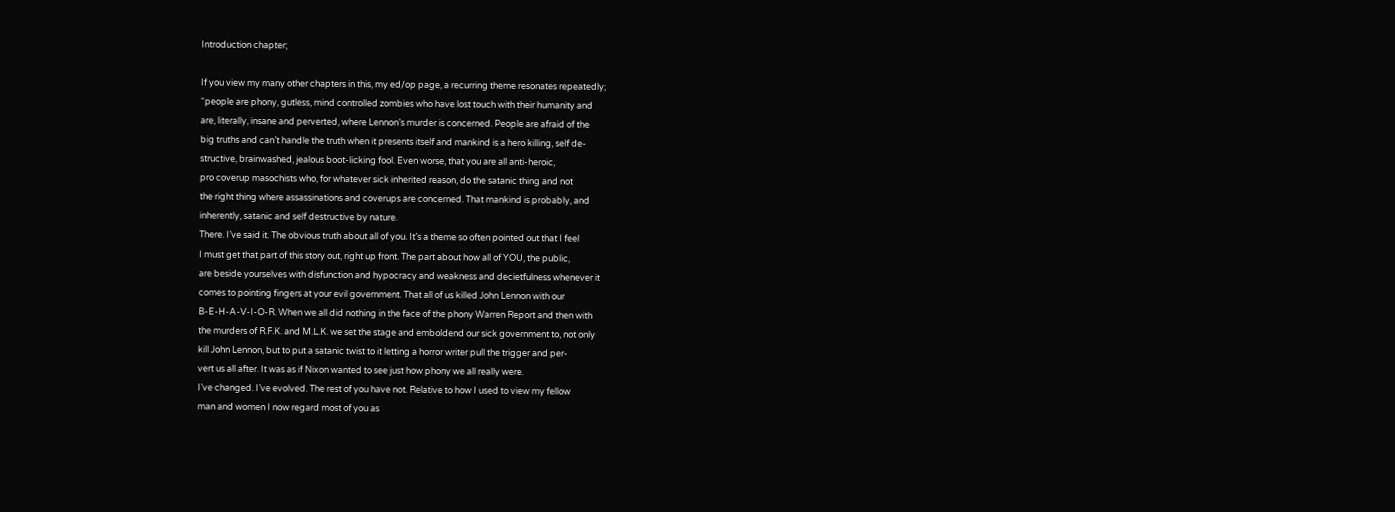Introduction chapter;

If you view my many other chapters in this, my ed/op page, a recurring theme resonates repeatedly;
“people are phony, gutless, mind controlled zombies who have lost touch with their humanity and
are, literally, insane and perverted, where Lennon’s murder is concerned. People are afraid of the
big truths and can’t handle the truth when it presents itself and mankind is a hero killing, self de-
structive, brainwashed, jealous boot-licking fool. Even worse, that you are all anti-heroic,
pro coverup masochists who, for whatever sick inherited reason, do the satanic thing and not
the right thing where assassinations and coverups are concerned. That mankind is probably, and
inherently, satanic and self destructive by nature.
There. I’ve said it. The obvious truth about all of you. It’s a theme so often pointed out that I feel
I must get that part of this story out, right up front. The part about how all of YOU, the public,
are beside yourselves with disfunction and hypocracy and weakness and decietfulness whenever it
comes to pointing fingers at your evil government. That all of us killed John Lennon with our
B-E-H-A-V-I-O-R. When we all did nothing in the face of the phony Warren Report and then with
the murders of R.F.K. and M.L.K. we set the stage and emboldend our sick government to, not only
kill John Lennon, but to put a satanic twist to it letting a horror writer pull the trigger and per-
vert us all after. It was as if Nixon wanted to see just how phony we all really were.
I’ve changed. I’ve evolved. The rest of you have not. Relative to how I used to view my fellow
man and women I now regard most of you as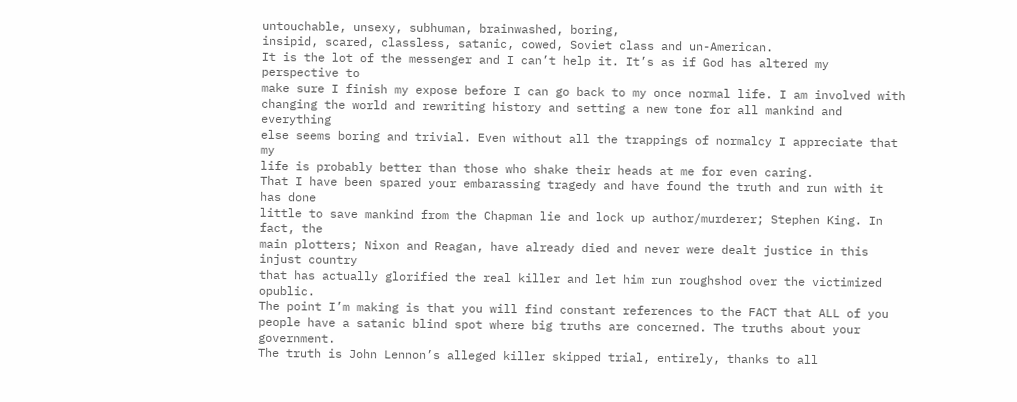untouchable, unsexy, subhuman, brainwashed, boring,
insipid, scared, classless, satanic, cowed, Soviet class and un-American.
It is the lot of the messenger and I can’t help it. It’s as if God has altered my perspective to
make sure I finish my expose before I can go back to my once normal life. I am involved with
changing the world and rewriting history and setting a new tone for all mankind and everything
else seems boring and trivial. Even without all the trappings of normalcy I appreciate that my
life is probably better than those who shake their heads at me for even caring.
That I have been spared your embarassing tragedy and have found the truth and run with it has done
little to save mankind from the Chapman lie and lock up author/murderer; Stephen King. In fact, the
main plotters; Nixon and Reagan, have already died and never were dealt justice in this injust country
that has actually glorified the real killer and let him run roughshod over the victimized opublic.
The point I’m making is that you will find constant references to the FACT that ALL of you
people have a satanic blind spot where big truths are concerned. The truths about your government.
The truth is John Lennon’s alleged killer skipped trial, entirely, thanks to all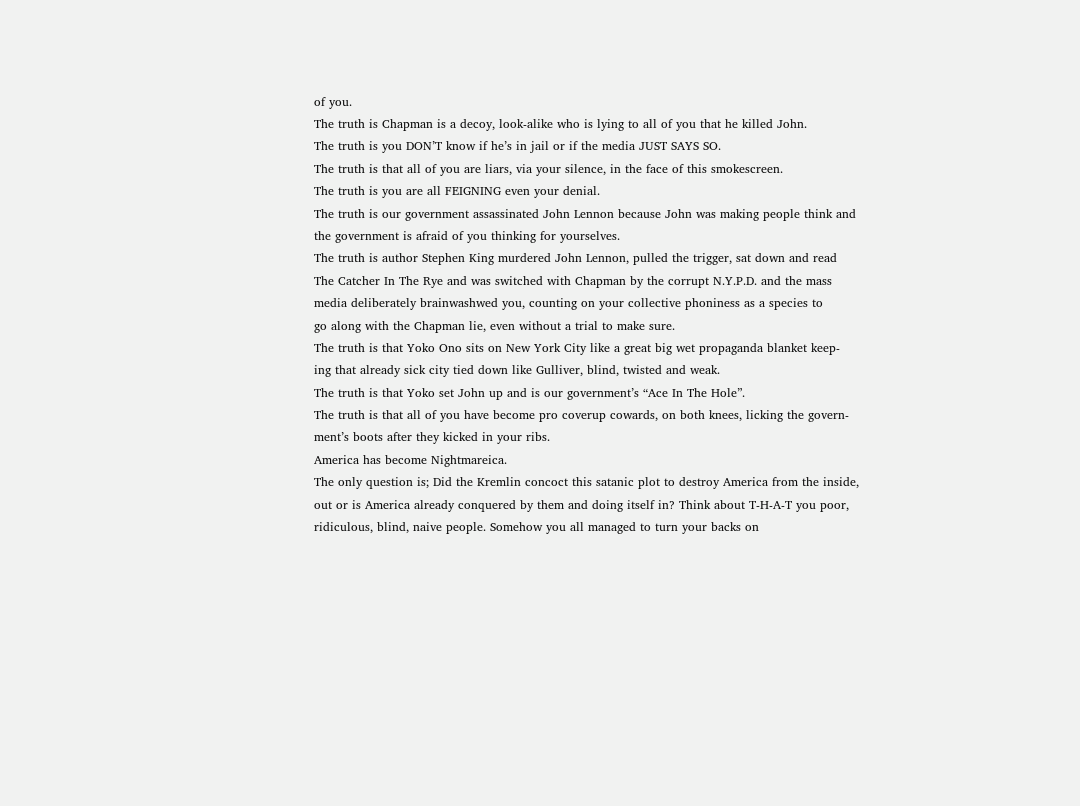of you.
The truth is Chapman is a decoy, look-alike who is lying to all of you that he killed John.
The truth is you DON’T know if he’s in jail or if the media JUST SAYS SO.
The truth is that all of you are liars, via your silence, in the face of this smokescreen.
The truth is you are all FEIGNING even your denial.
The truth is our government assassinated John Lennon because John was making people think and
the government is afraid of you thinking for yourselves.
The truth is author Stephen King murdered John Lennon, pulled the trigger, sat down and read
The Catcher In The Rye and was switched with Chapman by the corrupt N.Y.P.D. and the mass
media deliberately brainwashwed you, counting on your collective phoniness as a species to
go along with the Chapman lie, even without a trial to make sure.
The truth is that Yoko Ono sits on New York City like a great big wet propaganda blanket keep-
ing that already sick city tied down like Gulliver, blind, twisted and weak.
The truth is that Yoko set John up and is our government’s “Ace In The Hole”.
The truth is that all of you have become pro coverup cowards, on both knees, licking the govern-
ment’s boots after they kicked in your ribs.
America has become Nightmareica.
The only question is; Did the Kremlin concoct this satanic plot to destroy America from the inside,
out or is America already conquered by them and doing itself in? Think about T-H-A-T you poor,
ridiculous, blind, naive people. Somehow you all managed to turn your backs on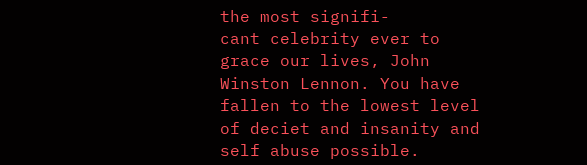the most signifi-
cant celebrity ever to grace our lives, John Winston Lennon. You have fallen to the lowest level
of deciet and insanity and self abuse possible.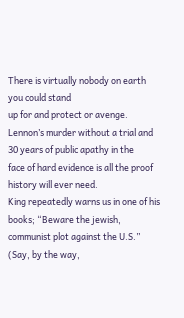There is virtually nobody on earth you could stand
up for and protect or avenge. Lennon’s murder without a trial and 30 years of public apathy in the
face of hard evidence is all the proof history will ever need.
King repeatedly warns us in one of his books; “Beware the jewish, communist plot against the U.S.”
(Say, by the way,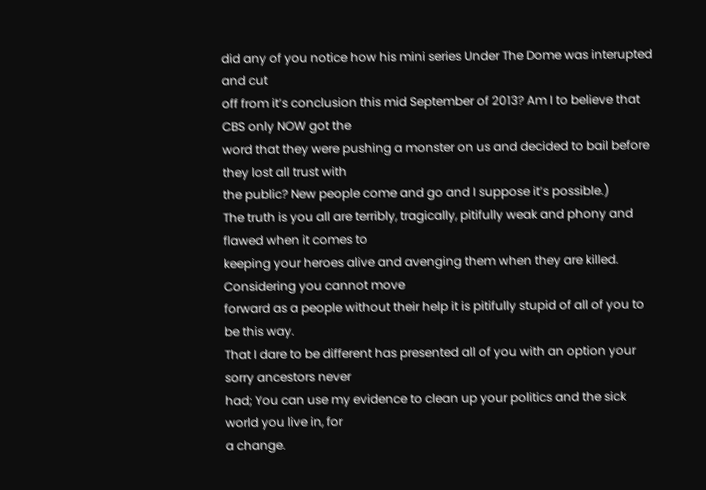did any of you notice how his mini series Under The Dome was interupted and cut
off from it’s conclusion this mid September of 2013? Am I to believe that CBS only NOW got the
word that they were pushing a monster on us and decided to bail before they lost all trust with
the public? New people come and go and I suppose it’s possible.)
The truth is you all are terribly, tragically, pitifully weak and phony and flawed when it comes to
keeping your heroes alive and avenging them when they are killed. Considering you cannot move
forward as a people without their help it is pitifully stupid of all of you to be this way.
That I dare to be different has presented all of you with an option your sorry ancestors never
had; You can use my evidence to clean up your politics and the sick world you live in, for
a change.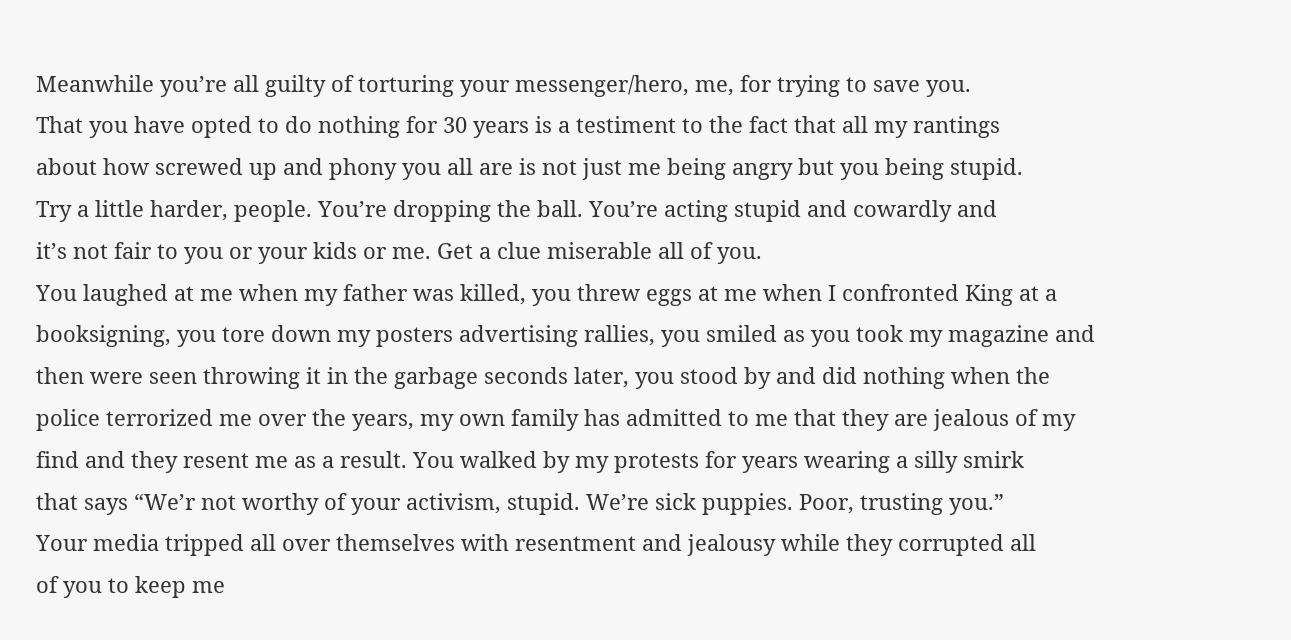Meanwhile you’re all guilty of torturing your messenger/hero, me, for trying to save you.
That you have opted to do nothing for 30 years is a testiment to the fact that all my rantings
about how screwed up and phony you all are is not just me being angry but you being stupid.
Try a little harder, people. You’re dropping the ball. You’re acting stupid and cowardly and
it’s not fair to you or your kids or me. Get a clue miserable all of you.
You laughed at me when my father was killed, you threw eggs at me when I confronted King at a
booksigning, you tore down my posters advertising rallies, you smiled as you took my magazine and
then were seen throwing it in the garbage seconds later, you stood by and did nothing when the
police terrorized me over the years, my own family has admitted to me that they are jealous of my
find and they resent me as a result. You walked by my protests for years wearing a silly smirk
that says “We’r not worthy of your activism, stupid. We’re sick puppies. Poor, trusting you.”
Your media tripped all over themselves with resentment and jealousy while they corrupted all
of you to keep me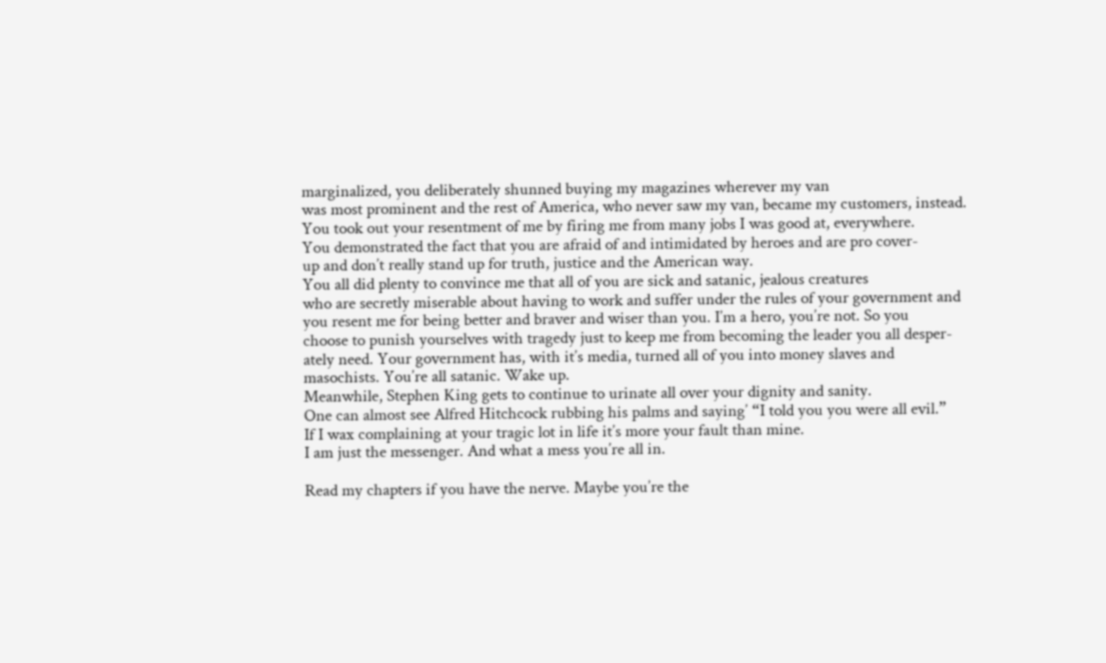marginalized, you deliberately shunned buying my magazines wherever my van
was most prominent and the rest of America, who never saw my van, became my customers, instead.
You took out your resentment of me by firing me from many jobs I was good at, everywhere.
You demonstrated the fact that you are afraid of and intimidated by heroes and are pro cover-
up and don’t really stand up for truth, justice and the American way.
You all did plenty to convince me that all of you are sick and satanic, jealous creatures
who are secretly miserable about having to work and suffer under the rules of your government and
you resent me for being better and braver and wiser than you. I’m a hero, you’re not. So you
choose to punish yourselves with tragedy just to keep me from becoming the leader you all desper-
ately need. Your government has, with it’s media, turned all of you into money slaves and
masochists. You’re all satanic. Wake up.
Meanwhile, Stephen King gets to continue to urinate all over your dignity and sanity.
One can almost see Alfred Hitchcock rubbing his palms and saying’ “I told you you were all evil.”
If I wax complaining at your tragic lot in life it’s more your fault than mine.
I am just the messenger. And what a mess you’re all in.

Read my chapters if you have the nerve. Maybe you’re the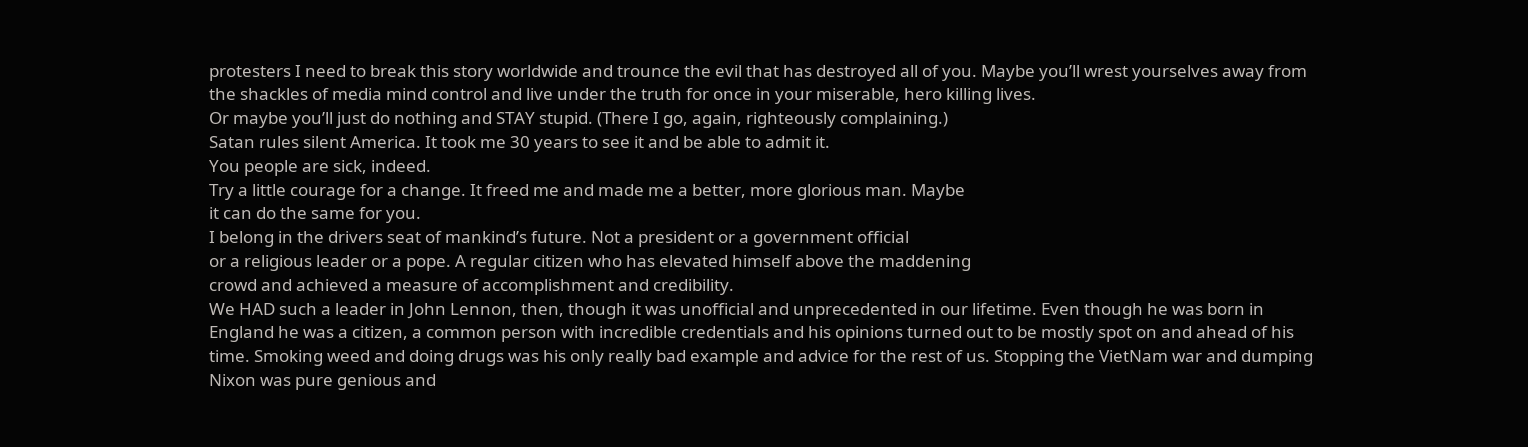protesters I need to break this story worldwide and trounce the evil that has destroyed all of you. Maybe you’ll wrest yourselves away from the shackles of media mind control and live under the truth for once in your miserable, hero killing lives.
Or maybe you’ll just do nothing and STAY stupid. (There I go, again, righteously complaining.)
Satan rules silent America. It took me 30 years to see it and be able to admit it.
You people are sick, indeed.
Try a little courage for a change. It freed me and made me a better, more glorious man. Maybe
it can do the same for you.
I belong in the drivers seat of mankind’s future. Not a president or a government official
or a religious leader or a pope. A regular citizen who has elevated himself above the maddening
crowd and achieved a measure of accomplishment and credibility.
We HAD such a leader in John Lennon, then, though it was unofficial and unprecedented in our lifetime. Even though he was born in England he was a citizen, a common person with incredible credentials and his opinions turned out to be mostly spot on and ahead of his time. Smoking weed and doing drugs was his only really bad example and advice for the rest of us. Stopping the VietNam war and dumping Nixon was pure genious and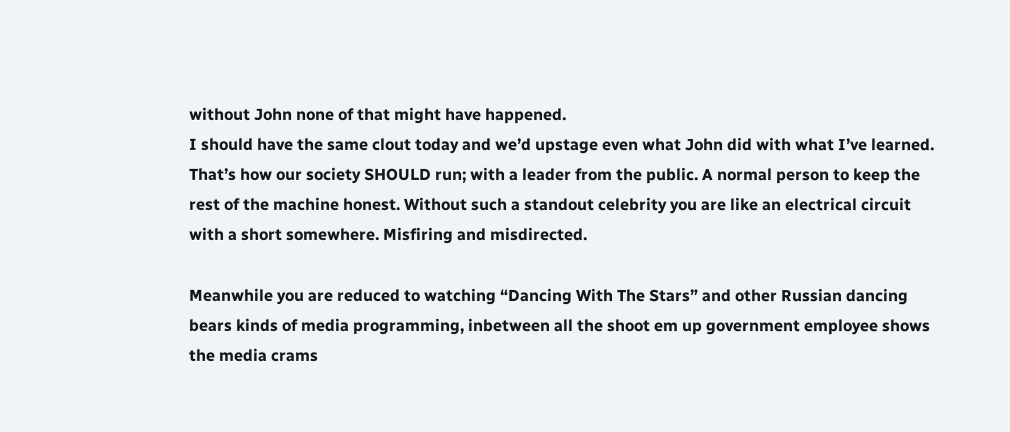without John none of that might have happened.
I should have the same clout today and we’d upstage even what John did with what I’ve learned.
That’s how our society SHOULD run; with a leader from the public. A normal person to keep the
rest of the machine honest. Without such a standout celebrity you are like an electrical circuit
with a short somewhere. Misfiring and misdirected.

Meanwhile you are reduced to watching “Dancing With The Stars” and other Russian dancing bears kinds of media programming, inbetween all the shoot em up government employee shows the media crams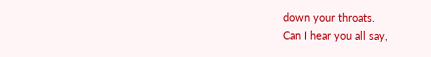down your throats.
Can I hear you all say,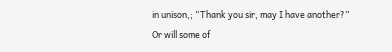in unison,; “Thank you sir, may I have another?”
Or will some of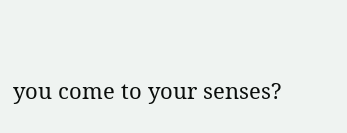you come to your senses?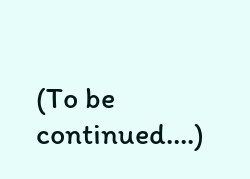(To be continued….)